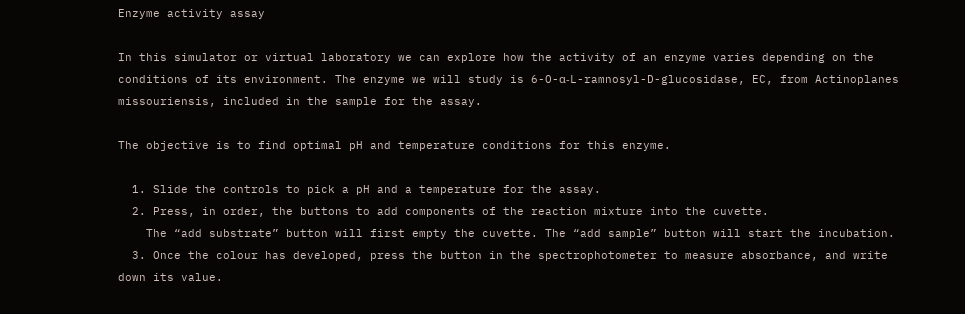Enzyme activity assay

In this simulator or virtual laboratory we can explore how the activity of an enzyme varies depending on the conditions of its environment. The enzyme we will study is 6-O-α-L-ramnosyl-D-glucosidase, EC, from Actinoplanes missouriensis, included in the sample for the assay.

The objective is to find optimal pH and temperature conditions for this enzyme.

  1. Slide the controls to pick a pH and a temperature for the assay.
  2. Press, in order, the buttons to add components of the reaction mixture into the cuvette.
    The “add substrate” button will first empty the cuvette. The “add sample” button will start the incubation.
  3. Once the colour has developed, press the button in the spectrophotometer to measure absorbance, and write down its value.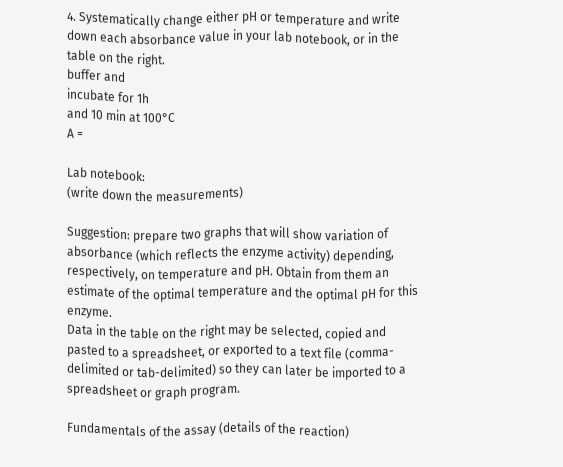4. Systematically change either pH or temperature and write down each absorbance value in your lab notebook, or in the table on the right.
buffer and
incubate for 1h
and 10 min at 100°C
A =

Lab notebook:
(write down the measurements)

Suggestion: prepare two graphs that will show variation of absorbance (which reflects the enzyme activity) depending, respectively, on temperature and pH. Obtain from them an estimate of the optimal temperature and the optimal pH for this enzyme.
Data in the table on the right may be selected, copied and pasted to a spreadsheet, or exported to a text file (comma-delimited or tab-delimited) so they can later be imported to a spreadsheet or graph program.

Fundamentals of the assay (details of the reaction)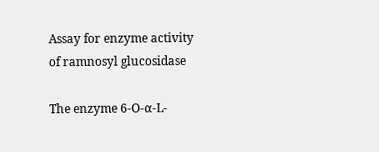Assay for enzyme activity of ramnosyl glucosidase

The enzyme 6-O-α-L-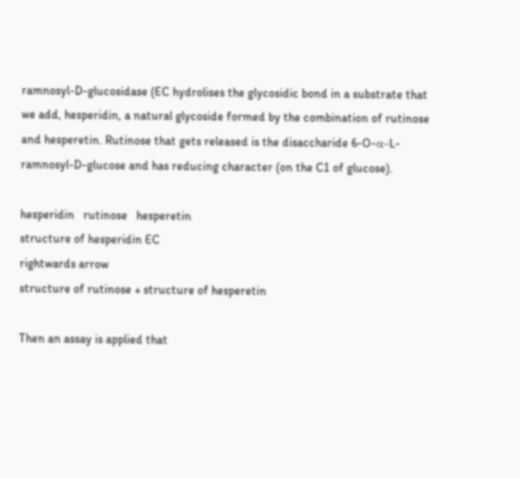ramnosyl-D-glucosidase (EC hydrolises the glycosidic bond in a substrate that we add, hesperidin, a natural glycoside formed by the combination of rutinose and hesperetin. Rutinose that gets released is the disaccharide 6-O-α-L-ramnosyl-D-glucose and has reducing character (on the C1 of glucose).

hesperidin   rutinose   hesperetin
structure of hesperidin EC
rightwards arrow
structure of rutinose + structure of hesperetin

Then an assay is applied that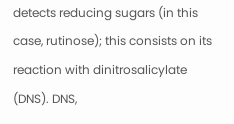detects reducing sugars (in this case, rutinose); this consists on its reaction with dinitrosalicylate (DNS). DNS,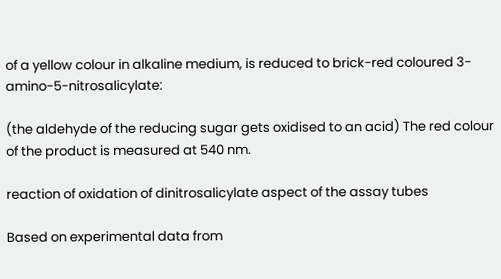of a yellow colour in alkaline medium, is reduced to brick-red coloured 3-amino-5-nitrosalicylate:

(the aldehyde of the reducing sugar gets oxidised to an acid) The red colour of the product is measured at 540 nm.

reaction of oxidation of dinitrosalicylate aspect of the assay tubes

Based on experimental data from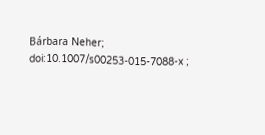Bárbara Neher; doi:10.1007/s00253-015-7088-x ;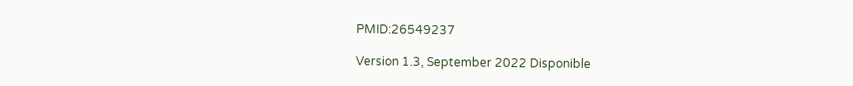PMID:26549237

Version 1.3, September 2022 Disponible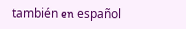también en español